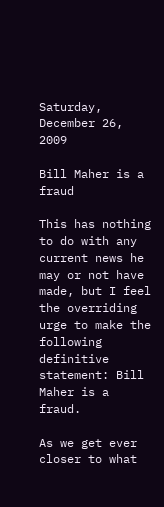Saturday, December 26, 2009

Bill Maher is a fraud

This has nothing to do with any current news he may or not have made, but I feel the overriding urge to make the following definitive statement: Bill Maher is a fraud.

As we get ever closer to what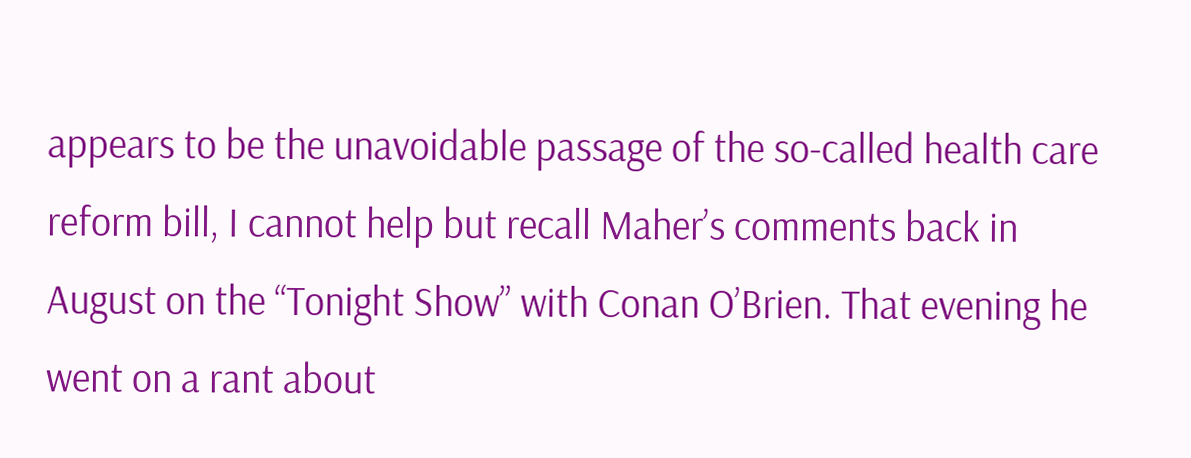appears to be the unavoidable passage of the so-called health care reform bill, I cannot help but recall Maher’s comments back in August on the “Tonight Show” with Conan O’Brien. That evening he went on a rant about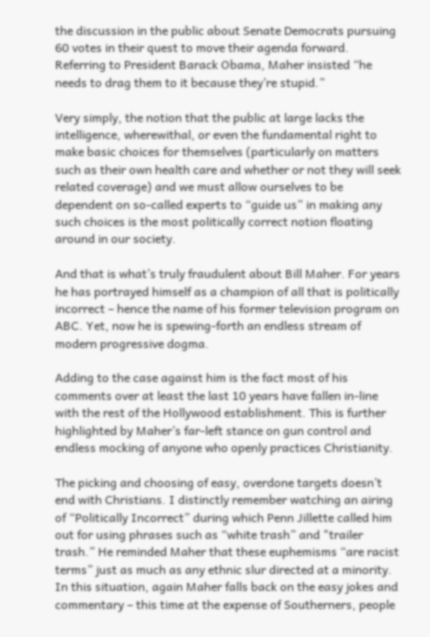the discussion in the public about Senate Democrats pursuing 60 votes in their quest to move their agenda forward. Referring to President Barack Obama, Maher insisted “he needs to drag them to it because they’re stupid.”

Very simply, the notion that the public at large lacks the intelligence, wherewithal, or even the fundamental right to make basic choices for themselves (particularly on matters such as their own health care and whether or not they will seek related coverage) and we must allow ourselves to be dependent on so-called experts to “guide us” in making any such choices is the most politically correct notion floating around in our society.

And that is what’s truly fraudulent about Bill Maher. For years he has portrayed himself as a champion of all that is politically incorrect – hence the name of his former television program on ABC. Yet, now he is spewing-forth an endless stream of modern progressive dogma.

Adding to the case against him is the fact most of his comments over at least the last 10 years have fallen in-line with the rest of the Hollywood establishment. This is further highlighted by Maher’s far-left stance on gun control and endless mocking of anyone who openly practices Christianity.

The picking and choosing of easy, overdone targets doesn’t end with Christians. I distinctly remember watching an airing of “Politically Incorrect” during which Penn Jillette called him out for using phrases such as “white trash” and "trailer trash.” He reminded Maher that these euphemisms “are racist terms” just as much as any ethnic slur directed at a minority. In this situation, again Maher falls back on the easy jokes and commentary – this time at the expense of Southerners, people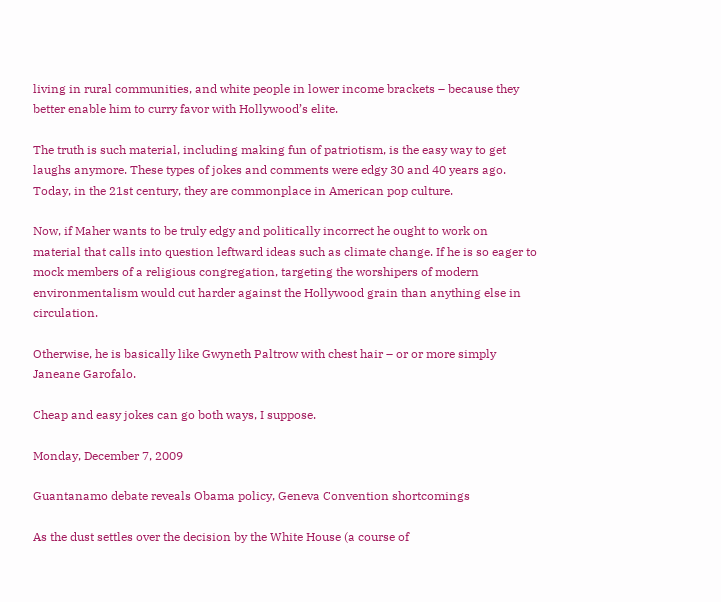living in rural communities, and white people in lower income brackets – because they better enable him to curry favor with Hollywood’s elite.

The truth is such material, including making fun of patriotism, is the easy way to get laughs anymore. These types of jokes and comments were edgy 30 and 40 years ago. Today, in the 21st century, they are commonplace in American pop culture.

Now, if Maher wants to be truly edgy and politically incorrect he ought to work on material that calls into question leftward ideas such as climate change. If he is so eager to mock members of a religious congregation, targeting the worshipers of modern environmentalism would cut harder against the Hollywood grain than anything else in circulation.

Otherwise, he is basically like Gwyneth Paltrow with chest hair – or or more simply Janeane Garofalo.

Cheap and easy jokes can go both ways, I suppose.

Monday, December 7, 2009

Guantanamo debate reveals Obama policy, Geneva Convention shortcomings

As the dust settles over the decision by the White House (a course of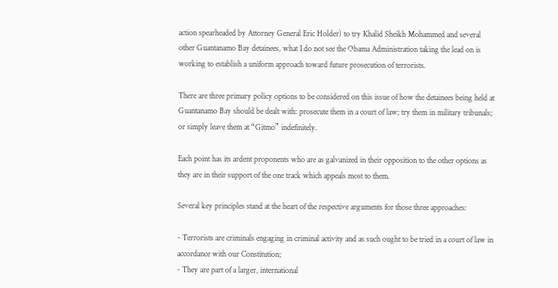action spearheaded by Attorney General Eric Holder) to try Khalid Sheikh Mohammed and several other Guantanamo Bay detainees, what I do not see the Obama Administration taking the lead on is working to establish a uniform approach toward future prosecution of terrorists.

There are three primary policy options to be considered on this issue of how the detainees being held at Guantanamo Bay should be dealt with: prosecute them in a court of law; try them in military tribunals; or simply leave them at “Gitmo” indefinitely.

Each point has its ardent proponents who are as galvanized in their opposition to the other options as they are in their support of the one track which appeals most to them.

Several key principles stand at the heart of the respective arguments for those three approaches:

- Terrorists are criminals engaging in criminal activity and as such ought to be tried in a court of law in accordance with our Constitution;
- They are part of a larger, international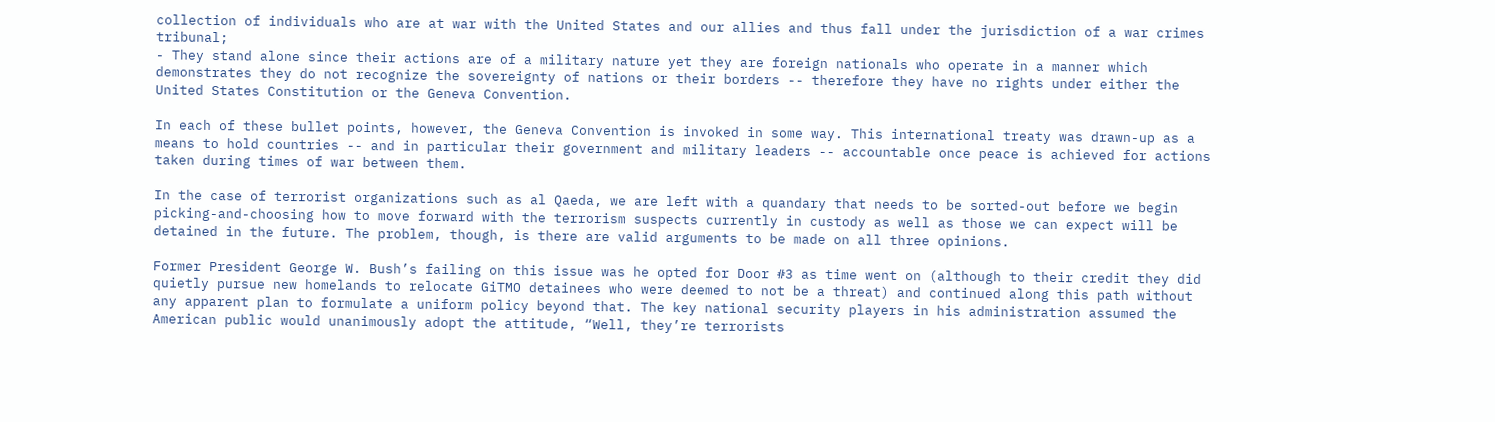collection of individuals who are at war with the United States and our allies and thus fall under the jurisdiction of a war crimes tribunal;
- They stand alone since their actions are of a military nature yet they are foreign nationals who operate in a manner which demonstrates they do not recognize the sovereignty of nations or their borders -- therefore they have no rights under either the United States Constitution or the Geneva Convention.

In each of these bullet points, however, the Geneva Convention is invoked in some way. This international treaty was drawn-up as a means to hold countries -- and in particular their government and military leaders -- accountable once peace is achieved for actions taken during times of war between them.

In the case of terrorist organizations such as al Qaeda, we are left with a quandary that needs to be sorted-out before we begin picking-and-choosing how to move forward with the terrorism suspects currently in custody as well as those we can expect will be detained in the future. The problem, though, is there are valid arguments to be made on all three opinions.

Former President George W. Bush’s failing on this issue was he opted for Door #3 as time went on (although to their credit they did quietly pursue new homelands to relocate GiTMO detainees who were deemed to not be a threat) and continued along this path without any apparent plan to formulate a uniform policy beyond that. The key national security players in his administration assumed the American public would unanimously adopt the attitude, “Well, they’re terrorists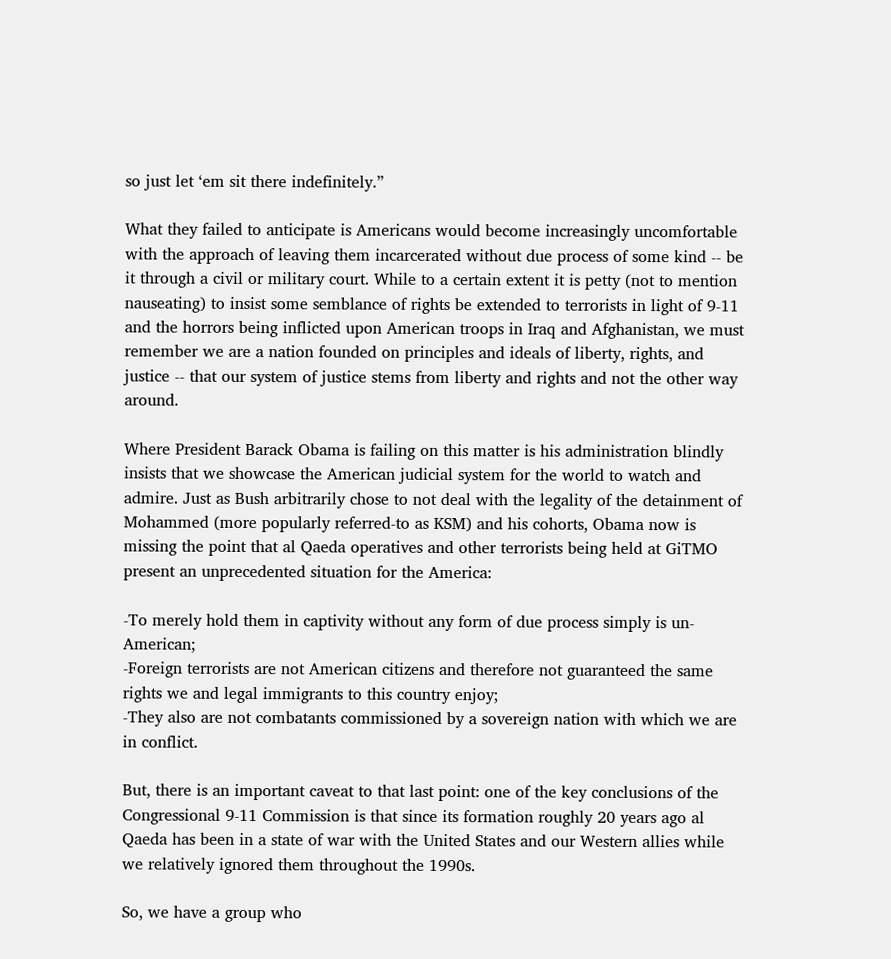so just let ‘em sit there indefinitely.”

What they failed to anticipate is Americans would become increasingly uncomfortable with the approach of leaving them incarcerated without due process of some kind -- be it through a civil or military court. While to a certain extent it is petty (not to mention nauseating) to insist some semblance of rights be extended to terrorists in light of 9-11 and the horrors being inflicted upon American troops in Iraq and Afghanistan, we must remember we are a nation founded on principles and ideals of liberty, rights, and justice -- that our system of justice stems from liberty and rights and not the other way around.

Where President Barack Obama is failing on this matter is his administration blindly insists that we showcase the American judicial system for the world to watch and admire. Just as Bush arbitrarily chose to not deal with the legality of the detainment of Mohammed (more popularly referred-to as KSM) and his cohorts, Obama now is missing the point that al Qaeda operatives and other terrorists being held at GiTMO present an unprecedented situation for the America:

-To merely hold them in captivity without any form of due process simply is un-American;
-Foreign terrorists are not American citizens and therefore not guaranteed the same rights we and legal immigrants to this country enjoy;
-They also are not combatants commissioned by a sovereign nation with which we are in conflict.

But, there is an important caveat to that last point: one of the key conclusions of the Congressional 9-11 Commission is that since its formation roughly 20 years ago al Qaeda has been in a state of war with the United States and our Western allies while we relatively ignored them throughout the 1990s.

So, we have a group who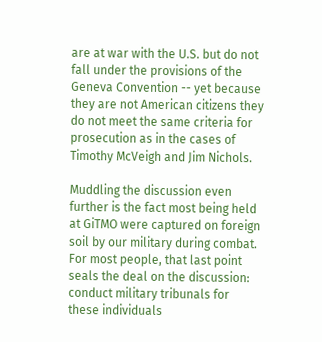are at war with the U.S. but do not fall under the provisions of the Geneva Convention -- yet because they are not American citizens they do not meet the same criteria for prosecution as in the cases of Timothy McVeigh and Jim Nichols.

Muddling the discussion even further is the fact most being held at GiTMO were captured on foreign soil by our military during combat. For most people, that last point seals the deal on the discussion: conduct military tribunals for these individuals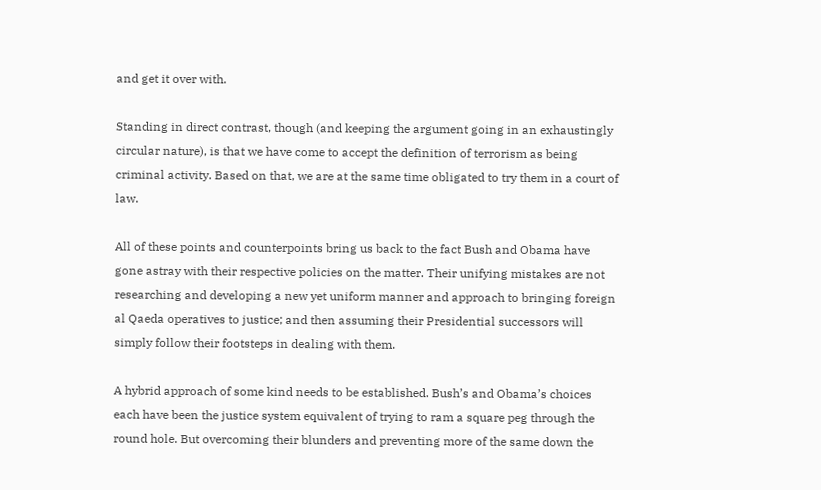and get it over with.

Standing in direct contrast, though (and keeping the argument going in an exhaustingly circular nature), is that we have come to accept the definition of terrorism as being criminal activity. Based on that, we are at the same time obligated to try them in a court of law.

All of these points and counterpoints bring us back to the fact Bush and Obama have gone astray with their respective policies on the matter. Their unifying mistakes are not researching and developing a new yet uniform manner and approach to bringing foreign al Qaeda operatives to justice; and then assuming their Presidential successors will simply follow their footsteps in dealing with them.

A hybrid approach of some kind needs to be established. Bush’s and Obama’s choices each have been the justice system equivalent of trying to ram a square peg through the round hole. But overcoming their blunders and preventing more of the same down the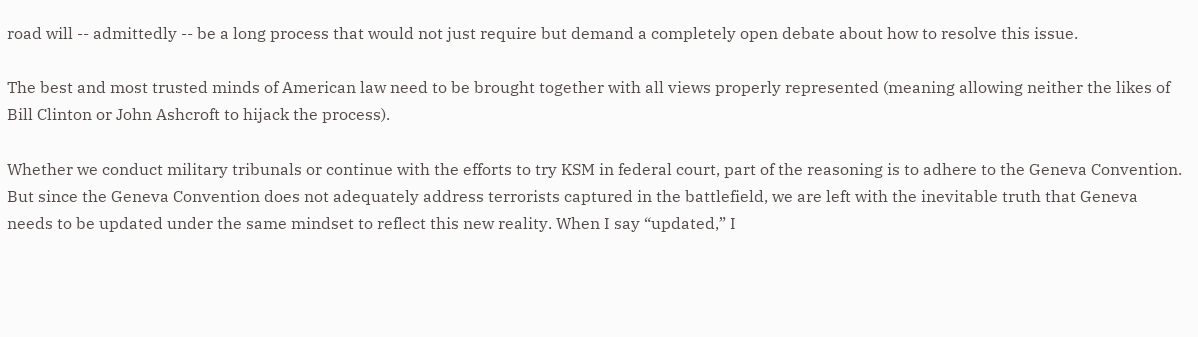road will -- admittedly -- be a long process that would not just require but demand a completely open debate about how to resolve this issue.

The best and most trusted minds of American law need to be brought together with all views properly represented (meaning allowing neither the likes of Bill Clinton or John Ashcroft to hijack the process).

Whether we conduct military tribunals or continue with the efforts to try KSM in federal court, part of the reasoning is to adhere to the Geneva Convention. But since the Geneva Convention does not adequately address terrorists captured in the battlefield, we are left with the inevitable truth that Geneva needs to be updated under the same mindset to reflect this new reality. When I say “updated,” I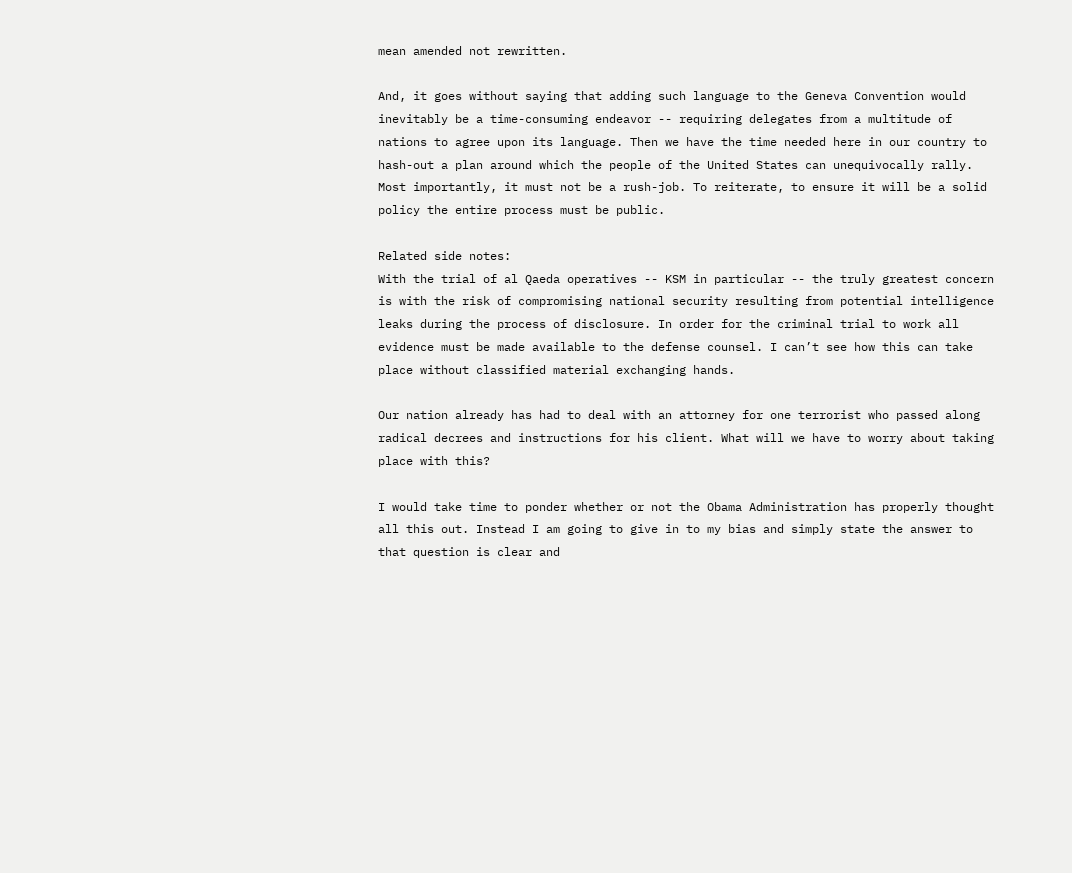mean amended not rewritten.

And, it goes without saying that adding such language to the Geneva Convention would inevitably be a time-consuming endeavor -- requiring delegates from a multitude of nations to agree upon its language. Then we have the time needed here in our country to hash-out a plan around which the people of the United States can unequivocally rally. Most importantly, it must not be a rush-job. To reiterate, to ensure it will be a solid policy the entire process must be public.

Related side notes:
With the trial of al Qaeda operatives -- KSM in particular -- the truly greatest concern is with the risk of compromising national security resulting from potential intelligence leaks during the process of disclosure. In order for the criminal trial to work all evidence must be made available to the defense counsel. I can’t see how this can take place without classified material exchanging hands.

Our nation already has had to deal with an attorney for one terrorist who passed along radical decrees and instructions for his client. What will we have to worry about taking place with this?

I would take time to ponder whether or not the Obama Administration has properly thought all this out. Instead I am going to give in to my bias and simply state the answer to that question is clear and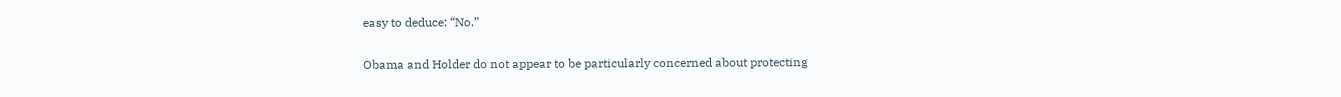easy to deduce: “No.”

Obama and Holder do not appear to be particularly concerned about protecting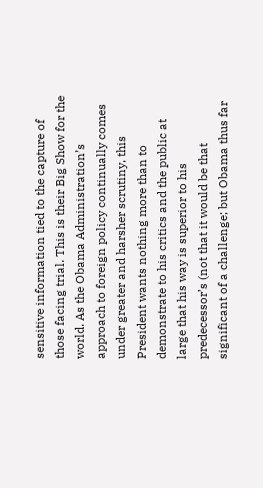sensitive information tied to the capture of those facing trial. This is their Big Show for the world. As the Obama Administration’s approach to foreign policy continually comes under greater and harsher scrutiny, this President wants nothing more than to demonstrate to his critics and the public at large that his way is superior to his predecessor’s (not that it would be that significant of a challenge; but Obama thus far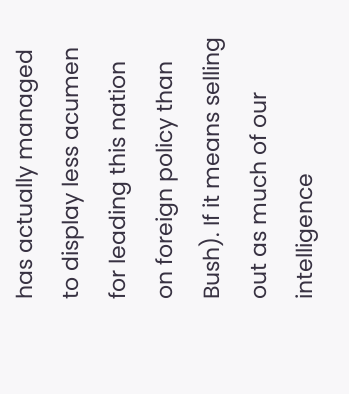has actually managed to display less acumen for leading this nation on foreign policy than Bush). If it means selling out as much of our intelligence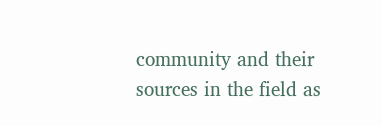community and their sources in the field as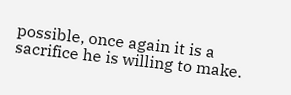possible, once again it is a sacrifice he is willing to make.